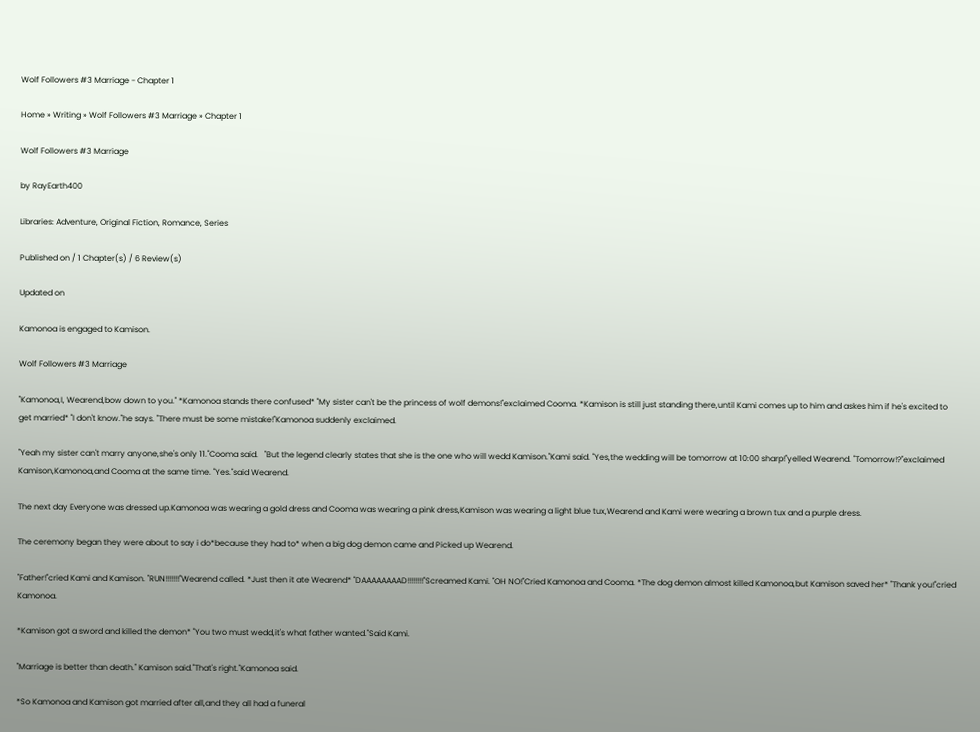Wolf Followers #3 Marriage - Chapter 1

Home » Writing » Wolf Followers #3 Marriage » Chapter 1

Wolf Followers #3 Marriage

by RayEarth400

Libraries: Adventure, Original Fiction, Romance, Series

Published on / 1 Chapter(s) / 6 Review(s)

Updated on

Kamonoa is engaged to Kamison.

Wolf Followers #3 Marriage

"Kamonoa,I, Wearend,bow down to you." *Kamonoa stands there confused* "My sister can't be the princess of wolf demons!"exclaimed Cooma. *Kamison is still just standing there,until Kami comes up to him and askes him if he's excited to get married* "I don't know."he says. "There must be some mistake!"Kamonoa suddenly exclaimed.

"Yeah my sister can't marry anyone,she's only 11."Cooma said.   "But the legend clearly states that she is the one who will wedd Kamison."Kami said. "Yes,the wedding will be tomorrow at 10:00 sharp!"yelled Wearend. "Tomorrow!?"exclaimed Kamison,Kamonoa,and Cooma at the same time. "Yes."said Wearend.

The next day Everyone was dressed up.Kamonoa was wearing a gold dress and Cooma was wearing a pink dress,Kamison was wearing a light blue tux,Wearend and Kami were wearing a brown tux and a purple dress.

The ceremony began they were about to say i do*because they had to* when a big dog demon came and Picked up Wearend.

"Father!"cried Kami and Kamison. "RUN!!!!!!!"Wearend called. *Just then it ate Wearend* "DAAAAAAAAD!!!!!!!!"Screamed Kami. "OH NO!"Cried Kamonoa and Cooma. *The dog demon almost killed Kamonoa,but Kamison saved her* "Thank you!"cried Kamonoa.

*Kamison got a sword and killed the demon* "You two must wedd,it's what father wanted."Said Kami.

"Marriage is better than death." Kamison said."That's right."Kamonoa said.

*So Kamonoa and Kamison got married after all,and they all had a funeral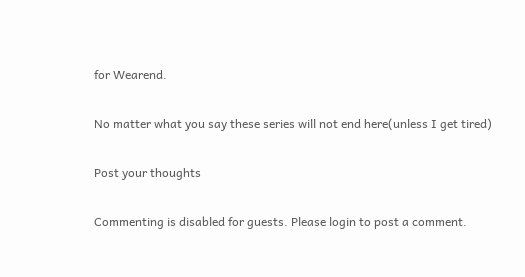for Wearend.

No matter what you say these series will not end here(unless I get tired)

Post your thoughts

Commenting is disabled for guests. Please login to post a comment.